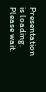Presentation is loading. Please wait.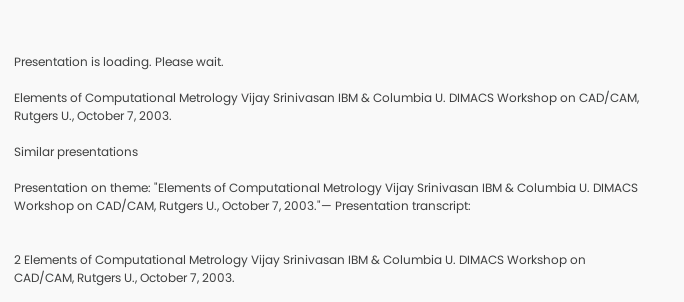Presentation is loading. Please wait.

Elements of Computational Metrology Vijay Srinivasan IBM & Columbia U. DIMACS Workshop on CAD/CAM, Rutgers U., October 7, 2003.

Similar presentations

Presentation on theme: "Elements of Computational Metrology Vijay Srinivasan IBM & Columbia U. DIMACS Workshop on CAD/CAM, Rutgers U., October 7, 2003."— Presentation transcript:


2 Elements of Computational Metrology Vijay Srinivasan IBM & Columbia U. DIMACS Workshop on CAD/CAM, Rutgers U., October 7, 2003.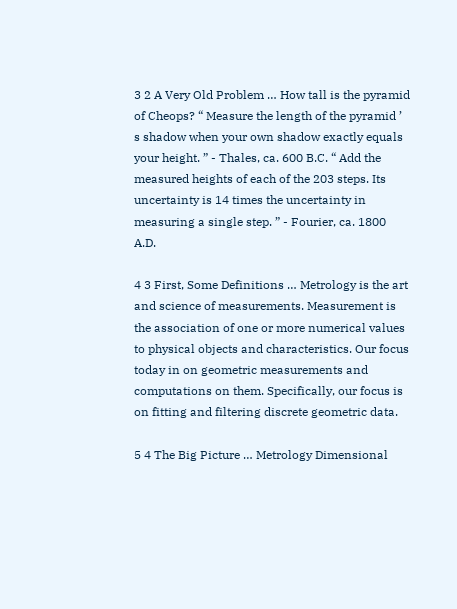3 2 A Very Old Problem … How tall is the pyramid of Cheops? “ Measure the length of the pyramid ’ s shadow when your own shadow exactly equals your height. ” - Thales, ca. 600 B.C. “ Add the measured heights of each of the 203 steps. Its uncertainty is 14 times the uncertainty in measuring a single step. ” - Fourier, ca. 1800 A.D.

4 3 First, Some Definitions … Metrology is the art and science of measurements. Measurement is the association of one or more numerical values to physical objects and characteristics. Our focus today in on geometric measurements and computations on them. Specifically, our focus is on fitting and filtering discrete geometric data.

5 4 The Big Picture … Metrology Dimensional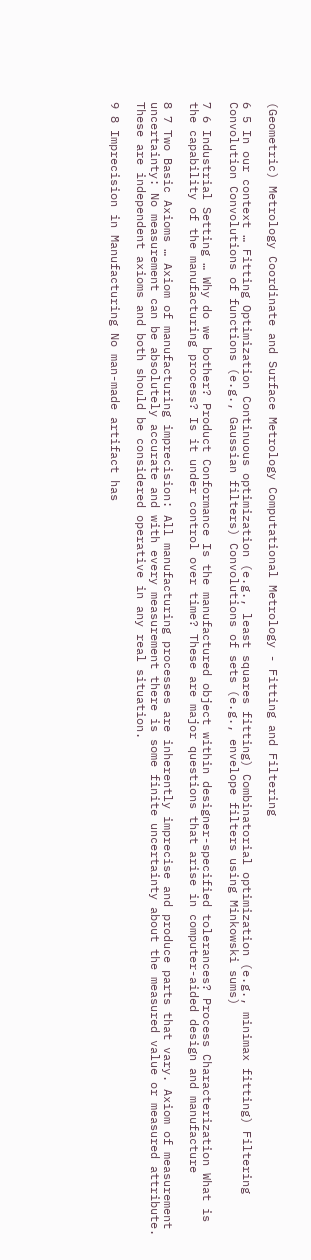(Geometric) Metrology Coordinate and Surface Metrology Computational Metrology - Fitting and Filtering

6 5 In our context … Fitting Optimization Continuous optimization (e.g., least squares fitting) Combinatorial optimization (e.g., minimax fitting) Filtering Convolution Convolutions of functions (e.g., Gaussian filters) Convolutions of sets (e.g., envelope filters using Minkowski sums)

7 6 Industrial Setting … Why do we bother? Product Conformance Is the manufactured object within designer-specified tolerances? Process Characterization What is the capability of the manufacturing process? Is it under control over time? These are major questions that arise in computer-aided design and manufacture

8 7 Two Basic Axioms … Axiom of manufacturing imprecision: All manufacturing processes are inherently imprecise and produce parts that vary. Axiom of measurement uncertainty: No measurement can be absolutely accurate and with every measurement there is some finite uncertainty about the measured value or measured attribute. These are independent axioms and both should be considered operative in any real situation.

9 8 Imprecision in Manufacturing No man-made artifact has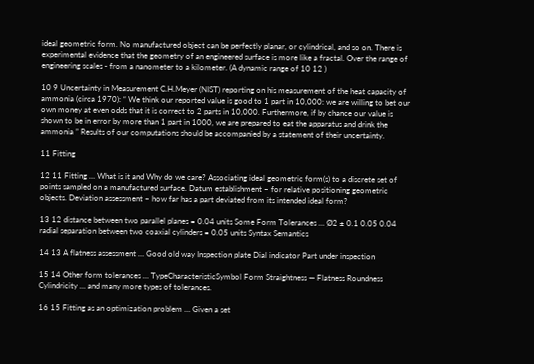ideal geometric form. No manufactured object can be perfectly planar, or cylindrical, and so on. There is experimental evidence that the geometry of an engineered surface is more like a fractal. Over the range of engineering scales - from a nanometer to a kilometer. (A dynamic range of 10 12 )

10 9 Uncertainty in Measurement C.H.Meyer (NIST) reporting on his measurement of the heat capacity of ammonia (circa 1970): “ We think our reported value is good to 1 part in 10,000: we are willing to bet our own money at even odds that it is correct to 2 parts in 10,000. Furthermore, if by chance our value is shown to be in error by more than 1 part in 1000, we are prepared to eat the apparatus and drink the ammonia ” Results of our computations should be accompanied by a statement of their uncertainty.

11 Fitting

12 11 Fitting … What is it and Why do we care? Associating ideal geometric form(s) to a discrete set of points sampled on a manufactured surface. Datum establishment – for relative positioning geometric objects. Deviation assessment – how far has a part deviated from its intended ideal form?

13 12 distance between two parallel planes = 0.04 units Some Form Tolerances … Ø2 ± 0.1 0.05 0.04 radial separation between two coaxial cylinders = 0.05 units Syntax Semantics

14 13 A flatness assessment … Good old way Inspection plate Dial indicator Part under inspection

15 14 Other form tolerances … TypeCharacteristicSymbol Form Straightness — Flatness Roundness Cylindricity … and many more types of tolerances.

16 15 Fitting as an optimization problem … Given a set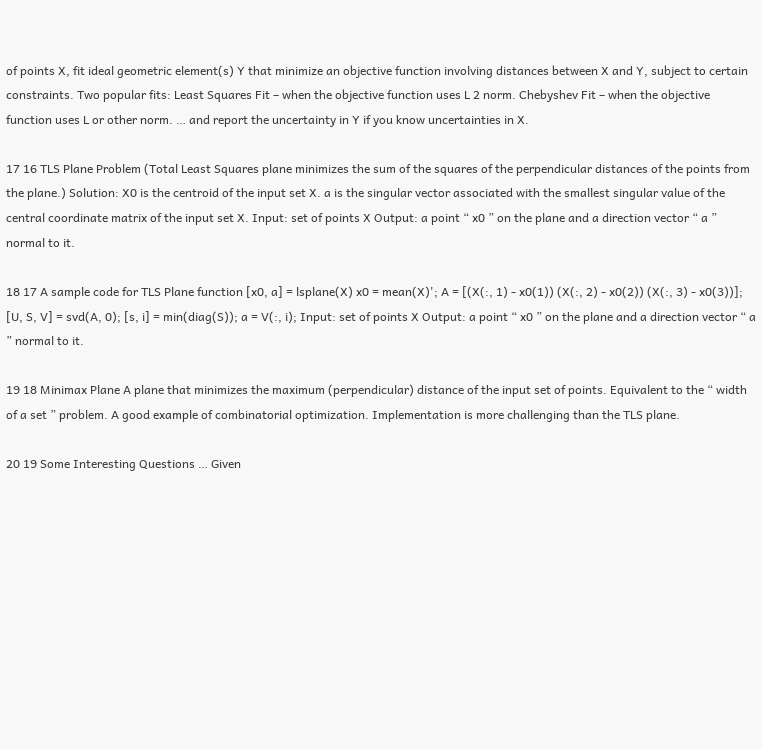of points X, fit ideal geometric element(s) Y that minimize an objective function involving distances between X and Y, subject to certain constraints. Two popular fits: Least Squares Fit – when the objective function uses L 2 norm. Chebyshev Fit – when the objective function uses L or other norm. … and report the uncertainty in Y if you know uncertainties in X.

17 16 TLS Plane Problem (Total Least Squares plane minimizes the sum of the squares of the perpendicular distances of the points from the plane.) Solution: X0 is the centroid of the input set X. a is the singular vector associated with the smallest singular value of the central coordinate matrix of the input set X. Input: set of points X Output: a point “ x0 ” on the plane and a direction vector “ a ” normal to it.

18 17 A sample code for TLS Plane function [x0, a] = lsplane(X) x0 = mean(X)'; A = [(X(:, 1) - x0(1)) (X(:, 2) - x0(2)) (X(:, 3) - x0(3))]; [U, S, V] = svd(A, 0); [s, i] = min(diag(S)); a = V(:, i); Input: set of points X Output: a point “ x0 ” on the plane and a direction vector “ a ” normal to it.

19 18 Minimax Plane A plane that minimizes the maximum (perpendicular) distance of the input set of points. Equivalent to the “ width of a set ” problem. A good example of combinatorial optimization. Implementation is more challenging than the TLS plane.

20 19 Some Interesting Questions … Given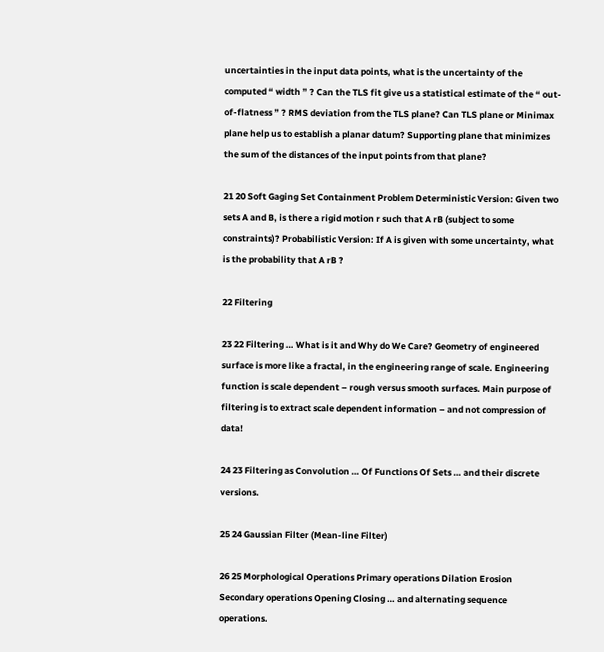uncertainties in the input data points, what is the uncertainty of the computed “ width ” ? Can the TLS fit give us a statistical estimate of the “ out-of-flatness ” ? RMS deviation from the TLS plane? Can TLS plane or Minimax plane help us to establish a planar datum? Supporting plane that minimizes the sum of the distances of the input points from that plane?

21 20 Soft Gaging Set Containment Problem Deterministic Version: Given two sets A and B, is there a rigid motion r such that A rB (subject to some constraints)? Probabilistic Version: If A is given with some uncertainty, what is the probability that A rB ?

22 Filtering

23 22 Filtering … What is it and Why do We Care? Geometry of engineered surface is more like a fractal, in the engineering range of scale. Engineering function is scale dependent – rough versus smooth surfaces. Main purpose of filtering is to extract scale dependent information – and not compression of data!

24 23 Filtering as Convolution … Of Functions Of Sets … and their discrete versions.

25 24 Gaussian Filter (Mean-line Filter)

26 25 Morphological Operations Primary operations Dilation Erosion Secondary operations Opening Closing … and alternating sequence operations.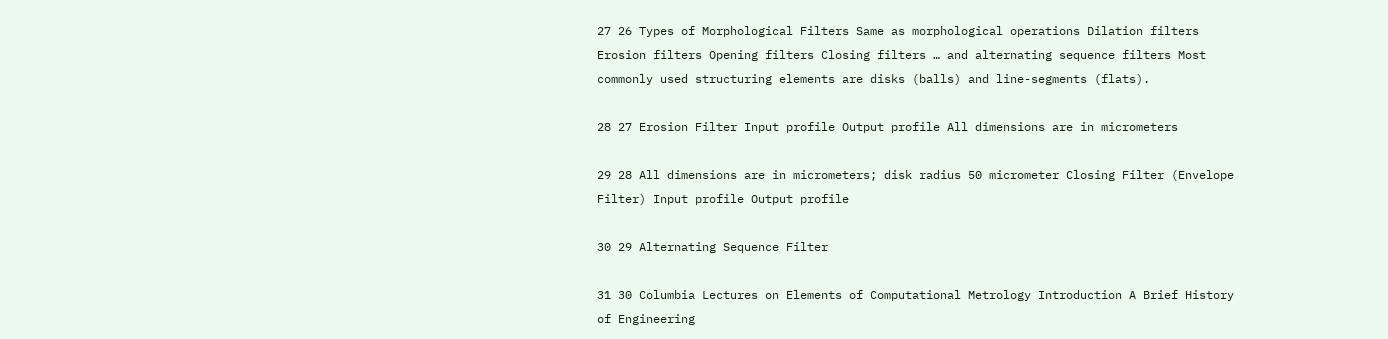27 26 Types of Morphological Filters Same as morphological operations Dilation filters Erosion filters Opening filters Closing filters … and alternating sequence filters Most commonly used structuring elements are disks (balls) and line-segments (flats).

28 27 Erosion Filter Input profile Output profile All dimensions are in micrometers

29 28 All dimensions are in micrometers; disk radius 50 micrometer Closing Filter (Envelope Filter) Input profile Output profile

30 29 Alternating Sequence Filter

31 30 Columbia Lectures on Elements of Computational Metrology Introduction A Brief History of Engineering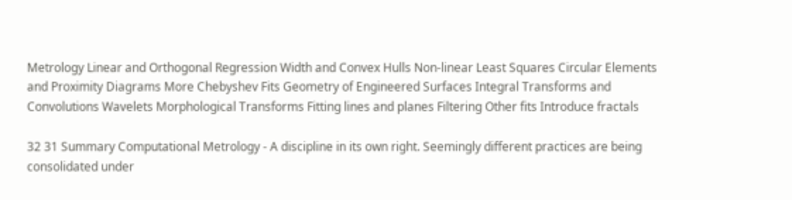Metrology Linear and Orthogonal Regression Width and Convex Hulls Non-linear Least Squares Circular Elements and Proximity Diagrams More Chebyshev Fits Geometry of Engineered Surfaces Integral Transforms and Convolutions Wavelets Morphological Transforms Fitting lines and planes Filtering Other fits Introduce fractals

32 31 Summary Computational Metrology - A discipline in its own right. Seemingly different practices are being consolidated under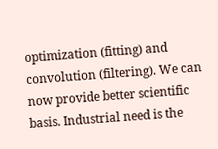optimization (fitting) and convolution (filtering). We can now provide better scientific basis. Industrial need is the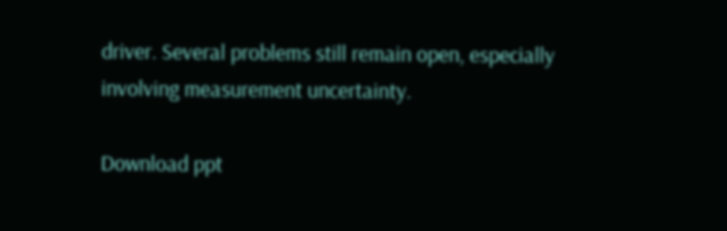driver. Several problems still remain open, especially involving measurement uncertainty.

Download ppt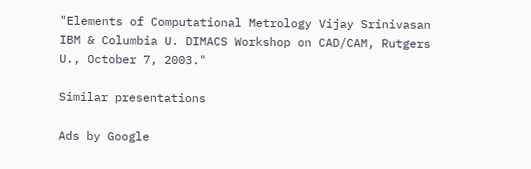"Elements of Computational Metrology Vijay Srinivasan IBM & Columbia U. DIMACS Workshop on CAD/CAM, Rutgers U., October 7, 2003."

Similar presentations

Ads by Google